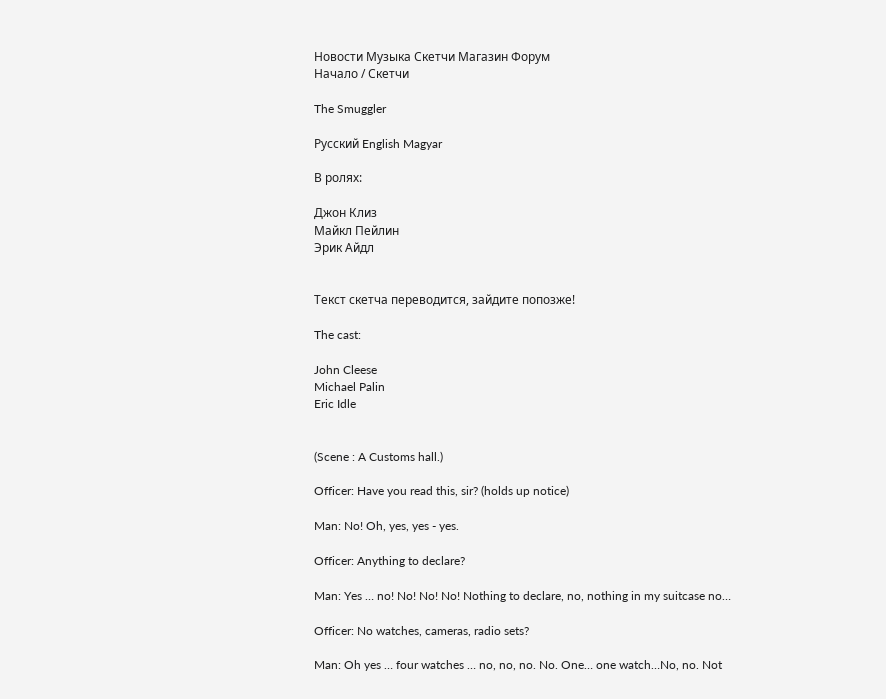Новости Музыка Скетчи Магазин Форум
Начало / Скетчи

The Smuggler

Русский English Magyar

В ролях:

Джон Клиз
Майкл Пейлин
Эрик Айдл


Текст скетча переводится, зайдите попозже!

The cast:

John Cleese
Michael Palin
Eric Idle


(Scene : A Customs hall.)

Officer: Have you read this, sir? (holds up notice)

Man: No! Oh, yes, yes - yes.

Officer: Anything to declare?

Man: Yes … no! No! No! No! Nothing to declare, no, nothing in my suitcase no…

Officer: No watches, cameras, radio sets?

Man: Oh yes … four watches … no, no, no. No. One… one watch…No, no. Not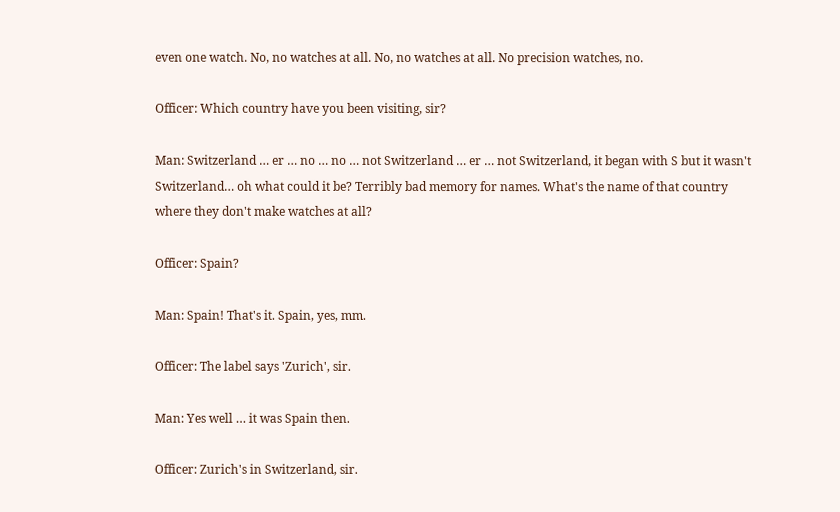even one watch. No, no watches at all. No, no watches at all. No precision watches, no.

Officer: Which country have you been visiting, sir?

Man: Switzerland … er … no … no … not Switzerland … er … not Switzerland, it began with S but it wasn't Switzerland… oh what could it be? Terribly bad memory for names. What's the name of that country where they don't make watches at all?

Officer: Spain?

Man: Spain! That's it. Spain, yes, mm.

Officer: The label says 'Zurich', sir.

Man: Yes well … it was Spain then.

Officer: Zurich's in Switzerland, sir.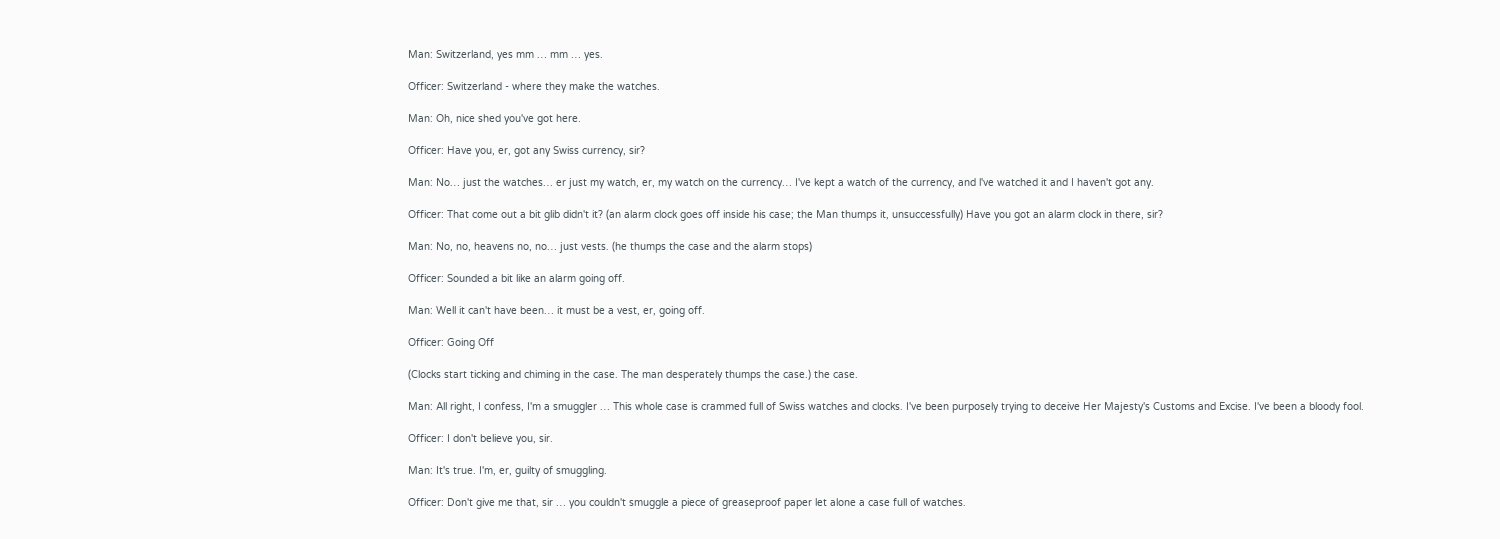Man: Switzerland, yes mm … mm … yes.

Officer: Switzerland - where they make the watches.

Man: Oh, nice shed you've got here.

Officer: Have you, er, got any Swiss currency, sir?

Man: No… just the watches… er just my watch, er, my watch on the currency… I've kept a watch of the currency, and l've watched it and I haven't got any.

Officer: That come out a bit glib didn't it? (an alarm clock goes off inside his case; the Man thumps it, unsuccessfully) Have you got an alarm clock in there, sir?

Man: No, no, heavens no, no… just vests. (he thumps the case and the alarm stops)

Officer: Sounded a bit like an alarm going off.

Man: Well it can't have been… it must be a vest, er, going off.

Officer: Going Off

(Clocks start ticking and chiming in the case. The man desperately thumps the case.) the case.

Man: All right, I confess, I'm a smuggler … This whole case is crammed full of Swiss watches and clocks. I've been purposely trying to deceive Her Majesty's Customs and Excise. I've been a bloody fool.

Officer: I don't believe you, sir.

Man: It's true. I'm, er, guilty of smuggling.

Officer: Don't give me that, sir … you couldn't smuggle a piece of greaseproof paper let alone a case full of watches.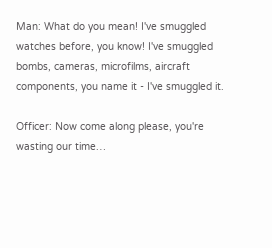Man: What do you mean! I've smuggled watches before, you know! I've smuggled bombs, cameras, microfilms, aircraft components, you name it - I've smuggled it.

Officer: Now come along please, you're wasting our time…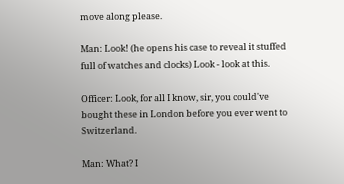move along please.

Man: Look! (he opens his case to reveal it stuffed full of watches and clocks) Look - look at this.

Officer: Look, for all I know, sir, you could've bought these in London before you ever went to Switzerland.

Man: What? I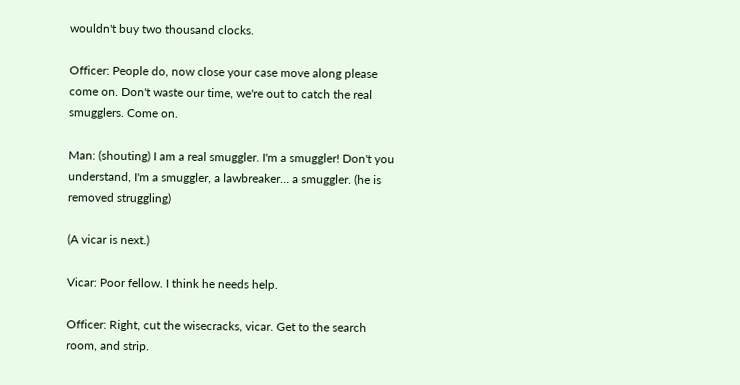wouldn't buy two thousand clocks.

Officer: People do, now close your case move along please come on. Don't waste our time, we're out to catch the real smugglers. Come on.

Man: (shouting) I am a real smuggler. I'm a smuggler! Don't you understand, I'm a smuggler, a lawbreaker… a smuggler. (he is removed struggling)

(A vicar is next.)

Vicar: Poor fellow. I think he needs help.

Officer: Right, cut the wisecracks, vicar. Get to the search room, and strip.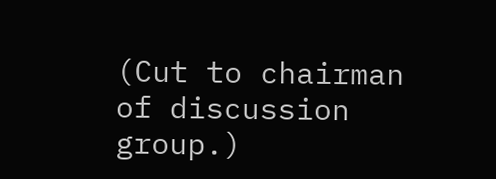(Cut to chairman of discussion group.)